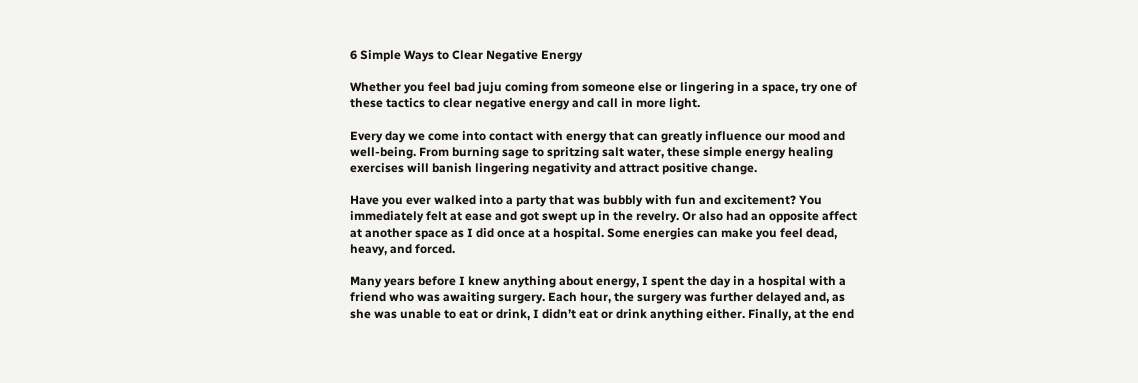6 Simple Ways to Clear Negative Energy

Whether you feel bad juju coming from someone else or lingering in a space, try one of these tactics to clear negative energy and call in more light.

Every day we come into contact with energy that can greatly influence our mood and well-being. From burning sage to spritzing salt water, these simple energy healing exercises will banish lingering negativity and attract positive change.

Have you ever walked into a party that was bubbly with fun and excitement? You immediately felt at ease and got swept up in the revelry. Or also had an opposite affect at another space as I did once at a hospital. Some energies can make you feel dead, heavy, and forced.

Many years before I knew anything about energy, I spent the day in a hospital with a friend who was awaiting surgery. Each hour, the surgery was further delayed and, as she was unable to eat or drink, I didn’t eat or drink anything either. Finally, at the end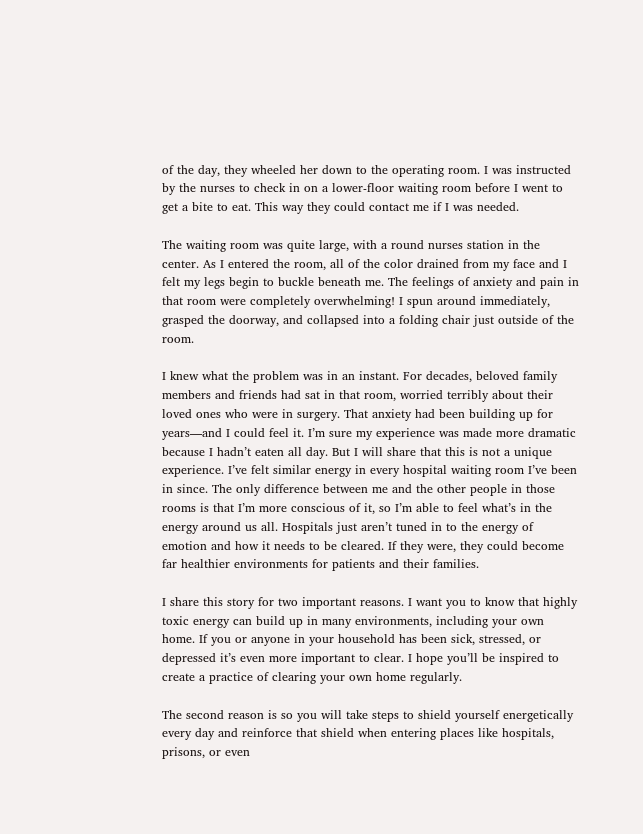of the day, they wheeled her down to the operating room. I was instructed by the nurses to check in on a lower-floor waiting room before I went to get a bite to eat. This way they could contact me if I was needed.

The waiting room was quite large, with a round nurses station in the center. As I entered the room, all of the color drained from my face and I felt my legs begin to buckle beneath me. The feelings of anxiety and pain in that room were completely overwhelming! I spun around immediately, grasped the doorway, and collapsed into a folding chair just outside of the room.

I knew what the problem was in an instant. For decades, beloved family members and friends had sat in that room, worried terribly about their loved ones who were in surgery. That anxiety had been building up for years—and I could feel it. I’m sure my experience was made more dramatic because I hadn’t eaten all day. But I will share that this is not a unique experience. I’ve felt similar energy in every hospital waiting room I’ve been in since. The only difference between me and the other people in those rooms is that I’m more conscious of it, so I’m able to feel what’s in the energy around us all. Hospitals just aren’t tuned in to the energy of emotion and how it needs to be cleared. If they were, they could become far healthier environments for patients and their families.

I share this story for two important reasons. I want you to know that highly toxic energy can build up in many environments, including your own home. If you or anyone in your household has been sick, stressed, or depressed it’s even more important to clear. I hope you’ll be inspired to create a practice of clearing your own home regularly.

The second reason is so you will take steps to shield yourself energetically every day and reinforce that shield when entering places like hospitals, prisons, or even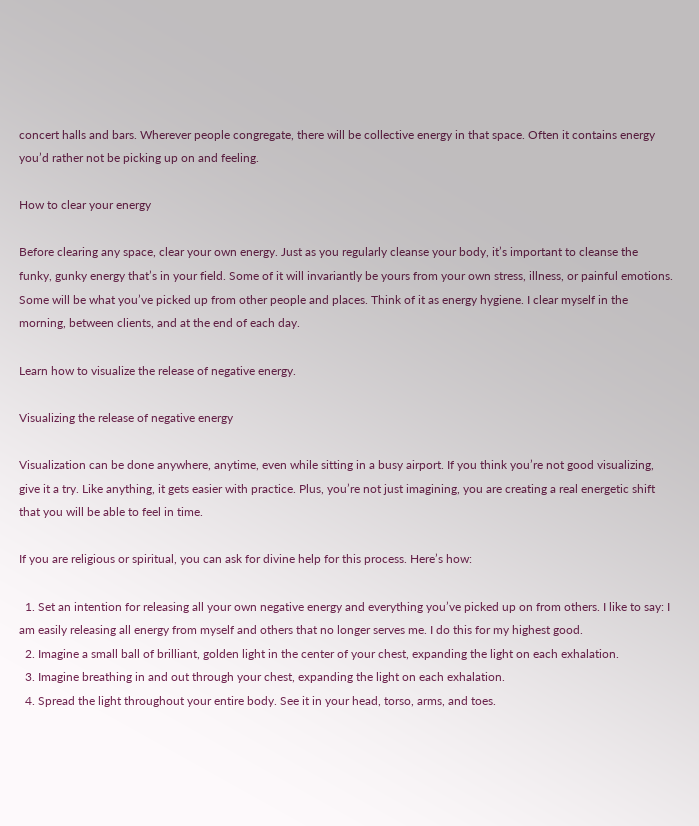concert halls and bars. Wherever people congregate, there will be collective energy in that space. Often it contains energy you’d rather not be picking up on and feeling.

How to clear your energy

Before clearing any space, clear your own energy. Just as you regularly cleanse your body, it’s important to cleanse the funky, gunky energy that’s in your field. Some of it will invariantly be yours from your own stress, illness, or painful emotions. Some will be what you’ve picked up from other people and places. Think of it as energy hygiene. I clear myself in the morning, between clients, and at the end of each day.

Learn how to visualize the release of negative energy.

Visualizing the release of negative energy

Visualization can be done anywhere, anytime, even while sitting in a busy airport. If you think you’re not good visualizing, give it a try. Like anything, it gets easier with practice. Plus, you’re not just imagining, you are creating a real energetic shift that you will be able to feel in time.

If you are religious or spiritual, you can ask for divine help for this process. Here’s how:

  1. Set an intention for releasing all your own negative energy and everything you’ve picked up on from others. I like to say: I am easily releasing all energy from myself and others that no longer serves me. I do this for my highest good.
  2. Imagine a small ball of brilliant, golden light in the center of your chest, expanding the light on each exhalation.
  3. Imagine breathing in and out through your chest, expanding the light on each exhalation.
  4. Spread the light throughout your entire body. See it in your head, torso, arms, and toes.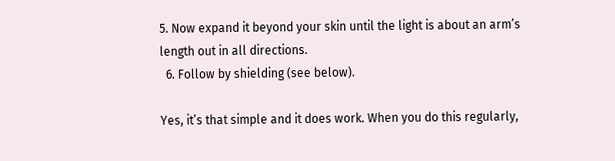5. Now expand it beyond your skin until the light is about an arm’s length out in all directions.
  6. Follow by shielding (see below).

Yes, it’s that simple and it does work. When you do this regularly,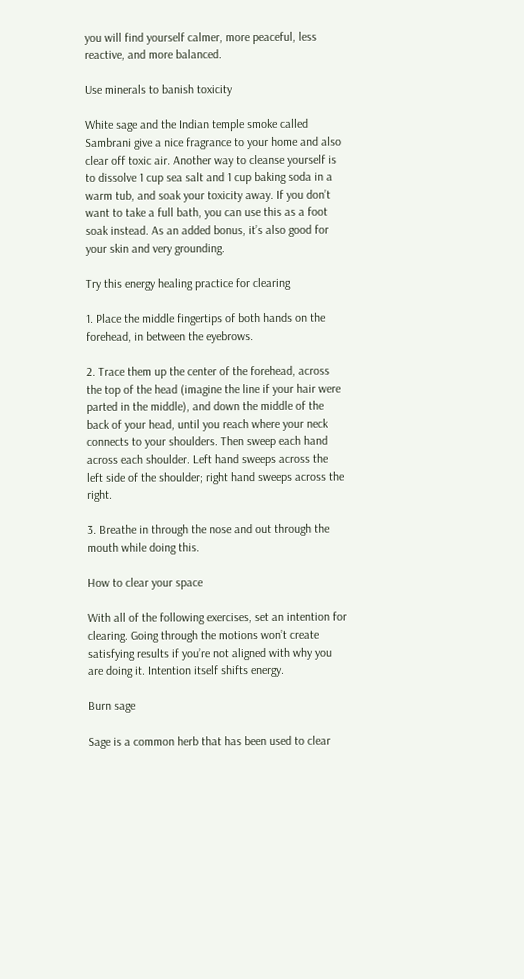you will find yourself calmer, more peaceful, less reactive, and more balanced.

Use minerals to banish toxicity

White sage and the Indian temple smoke called Sambrani give a nice fragrance to your home and also clear off toxic air. Another way to cleanse yourself is to dissolve 1 cup sea salt and 1 cup baking soda in a warm tub, and soak your toxicity away. If you don’t want to take a full bath, you can use this as a foot soak instead. As an added bonus, it’s also good for your skin and very grounding.

Try this energy healing practice for clearing

1. Place the middle fingertips of both hands on the forehead, in between the eyebrows.

2. Trace them up the center of the forehead, across the top of the head (imagine the line if your hair were parted in the middle), and down the middle of the back of your head, until you reach where your neck connects to your shoulders. Then sweep each hand across each shoulder. Left hand sweeps across the left side of the shoulder; right hand sweeps across the right.

3. Breathe in through the nose and out through the mouth while doing this.

How to clear your space

With all of the following exercises, set an intention for clearing. Going through the motions won’t create satisfying results if you’re not aligned with why you are doing it. Intention itself shifts energy.

Burn sage

Sage is a common herb that has been used to clear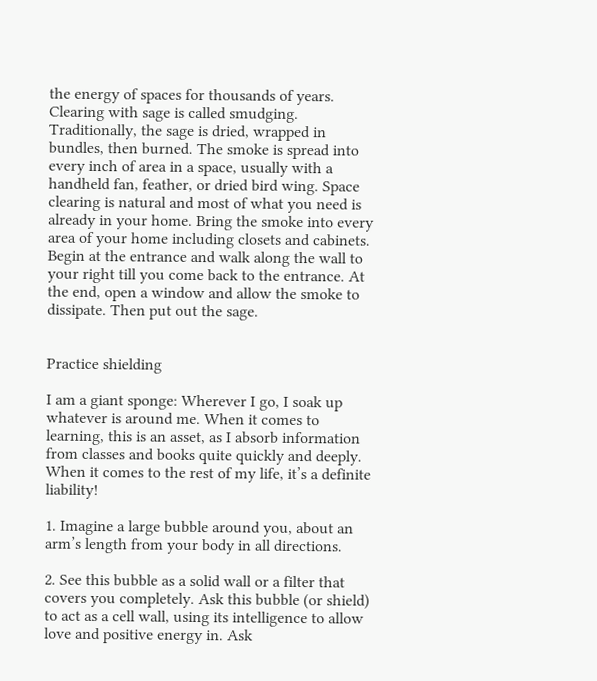the energy of spaces for thousands of years. Clearing with sage is called smudging. Traditionally, the sage is dried, wrapped in bundles, then burned. The smoke is spread into every inch of area in a space, usually with a handheld fan, feather, or dried bird wing. Space clearing is natural and most of what you need is already in your home. Bring the smoke into every area of your home including closets and cabinets. Begin at the entrance and walk along the wall to your right till you come back to the entrance. At the end, open a window and allow the smoke to dissipate. Then put out the sage.


Practice shielding

I am a giant sponge: Wherever I go, I soak up whatever is around me. When it comes to learning, this is an asset, as I absorb information from classes and books quite quickly and deeply. When it comes to the rest of my life, it’s a definite liability!

1. Imagine a large bubble around you, about an arm’s length from your body in all directions.

2. See this bubble as a solid wall or a filter that covers you completely. Ask this bubble (or shield) to act as a cell wall, using its intelligence to allow love and positive energy in. Ask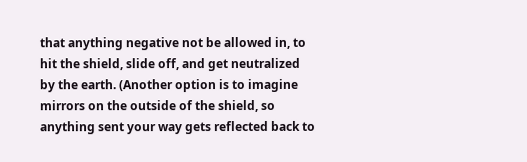that anything negative not be allowed in, to hit the shield, slide off, and get neutralized by the earth. (Another option is to imagine mirrors on the outside of the shield, so anything sent your way gets reflected back to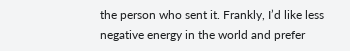the person who sent it. Frankly, I’d like less negative energy in the world and prefer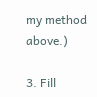my method above.)

3. Fill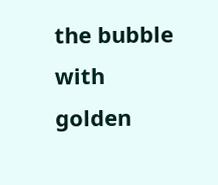the bubble with golden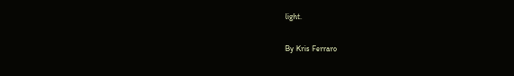light.

By Kris Ferraro